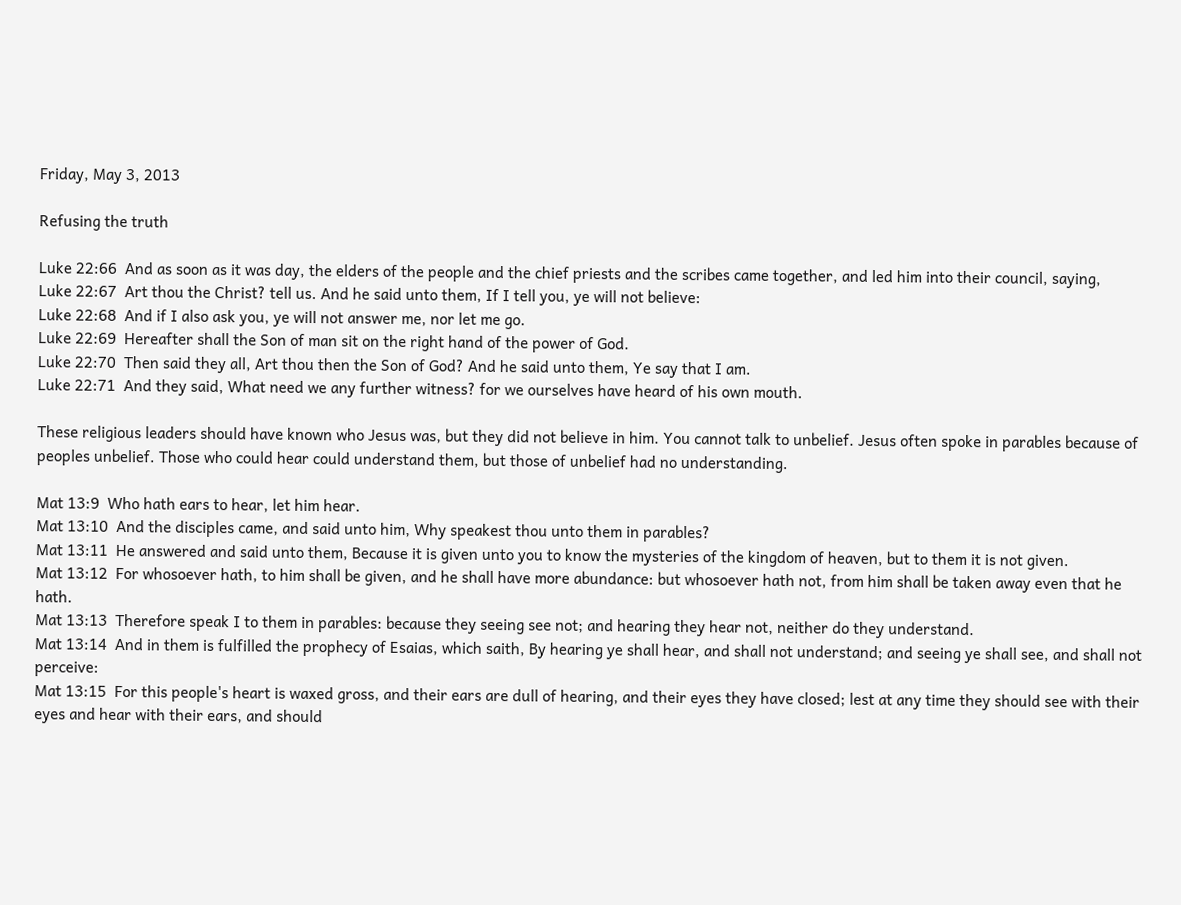Friday, May 3, 2013

Refusing the truth

Luke 22:66  And as soon as it was day, the elders of the people and the chief priests and the scribes came together, and led him into their council, saying,
Luke 22:67  Art thou the Christ? tell us. And he said unto them, If I tell you, ye will not believe:
Luke 22:68  And if I also ask you, ye will not answer me, nor let me go.
Luke 22:69  Hereafter shall the Son of man sit on the right hand of the power of God.
Luke 22:70  Then said they all, Art thou then the Son of God? And he said unto them, Ye say that I am.
Luke 22:71  And they said, What need we any further witness? for we ourselves have heard of his own mouth.

These religious leaders should have known who Jesus was, but they did not believe in him. You cannot talk to unbelief. Jesus often spoke in parables because of peoples unbelief. Those who could hear could understand them, but those of unbelief had no understanding.

Mat 13:9  Who hath ears to hear, let him hear.
Mat 13:10  And the disciples came, and said unto him, Why speakest thou unto them in parables?
Mat 13:11  He answered and said unto them, Because it is given unto you to know the mysteries of the kingdom of heaven, but to them it is not given.
Mat 13:12  For whosoever hath, to him shall be given, and he shall have more abundance: but whosoever hath not, from him shall be taken away even that he hath.
Mat 13:13  Therefore speak I to them in parables: because they seeing see not; and hearing they hear not, neither do they understand.
Mat 13:14  And in them is fulfilled the prophecy of Esaias, which saith, By hearing ye shall hear, and shall not understand; and seeing ye shall see, and shall not perceive:
Mat 13:15  For this people's heart is waxed gross, and their ears are dull of hearing, and their eyes they have closed; lest at any time they should see with their eyes and hear with their ears, and should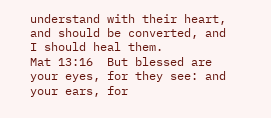understand with their heart, and should be converted, and I should heal them.
Mat 13:16  But blessed are your eyes, for they see: and your ears, for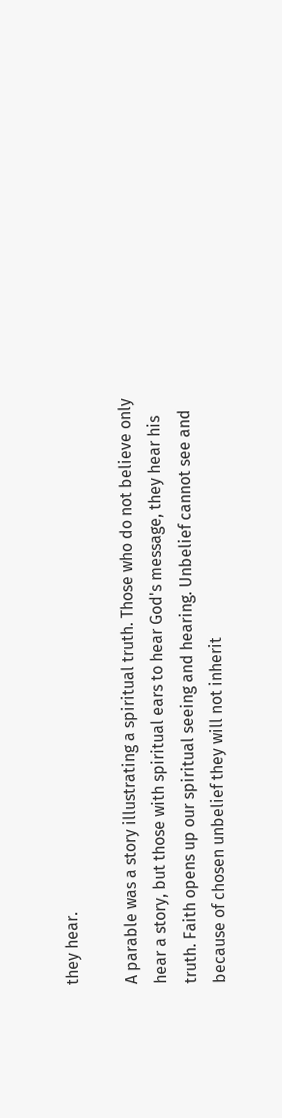they hear.

A parable was a story illustrating a spiritual truth. Those who do not believe only hear a story, but those with spiritual ears to hear God's message, they hear his truth. Faith opens up our spiritual seeing and hearing. Unbelief cannot see and because of chosen unbelief they will not inherit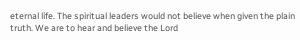eternal life. The spiritual leaders would not believe when given the plain truth. We are to hear and believe the Lord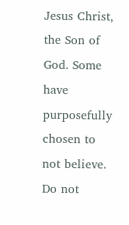Jesus Christ, the Son of God. Some have purposefully chosen to not believe.  Do not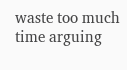waste too much time arguing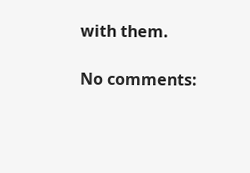with them.

No comments: